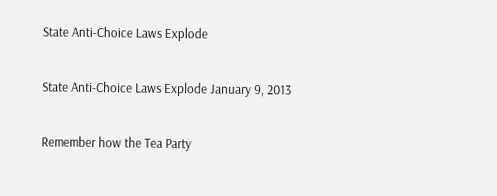State Anti-Choice Laws Explode

State Anti-Choice Laws Explode January 9, 2013

Remember how the Tea Party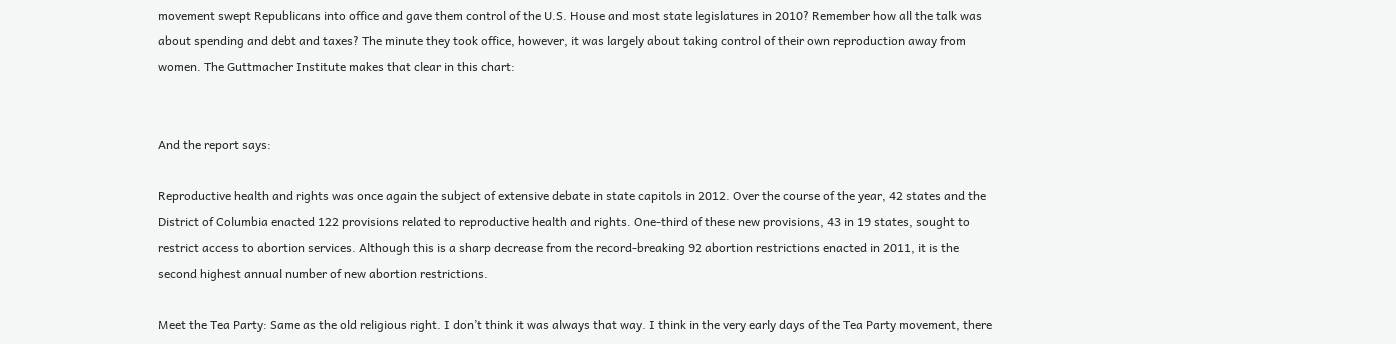movement swept Republicans into office and gave them control of the U.S. House and most state legislatures in 2010? Remember how all the talk was about spending and debt and taxes? The minute they took office, however, it was largely about taking control of their own reproduction away from women. The Guttmacher Institute makes that clear in this chart:


And the report says:

Reproductive health and rights was once again the subject of extensive debate in state capitols in 2012. Over the course of the year, 42 states and the District of Columbia enacted 122 provisions related to reproductive health and rights. One-third of these new provisions, 43 in 19 states, sought to restrict access to abortion services. Although this is a sharp decrease from the record-breaking 92 abortion restrictions enacted in 2011, it is the second highest annual number of new abortion restrictions.

Meet the Tea Party: Same as the old religious right. I don’t think it was always that way. I think in the very early days of the Tea Party movement, there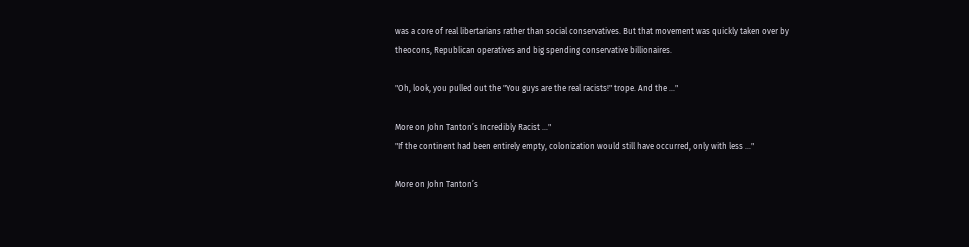was a core of real libertarians rather than social conservatives. But that movement was quickly taken over by theocons, Republican operatives and big spending conservative billionaires.

"Oh, look, you pulled out the "You guys are the real racists!" trope. And the ..."

More on John Tanton’s Incredibly Racist ..."
"If the continent had been entirely empty, colonization would still have occurred, only with less ..."

More on John Tanton’s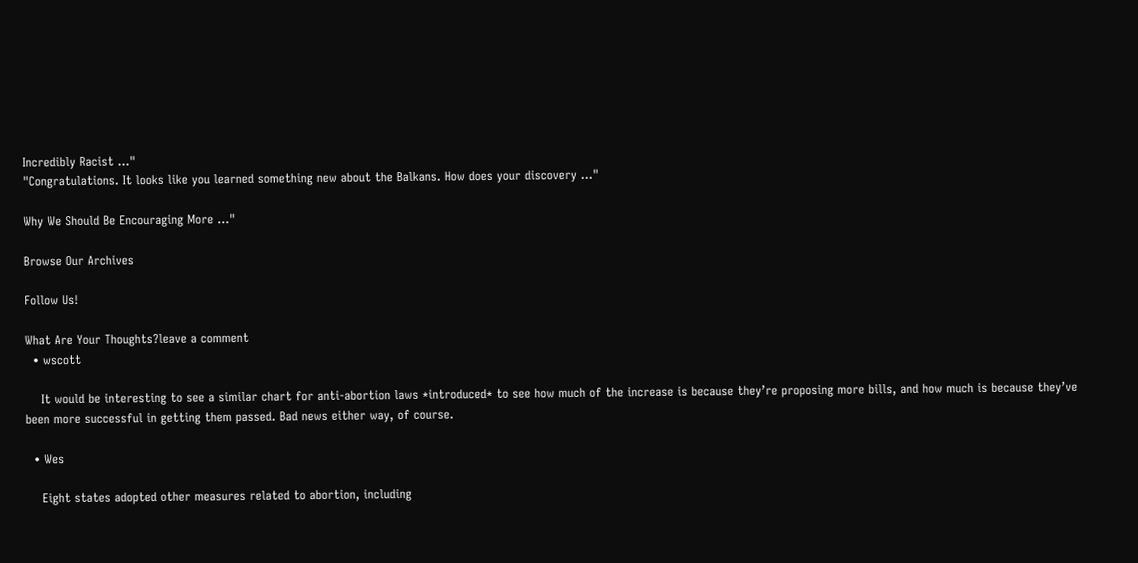Incredibly Racist ..."
"Congratulations. It looks like you learned something new about the Balkans. How does your discovery ..."

Why We Should Be Encouraging More ..."

Browse Our Archives

Follow Us!

What Are Your Thoughts?leave a comment
  • wscott

    It would be interesting to see a similar chart for anti-abortion laws *introduced* to see how much of the increase is because they’re proposing more bills, and how much is because they’ve been more successful in getting them passed. Bad news either way, of course.

  • Wes

    Eight states adopted other measures related to abortion, including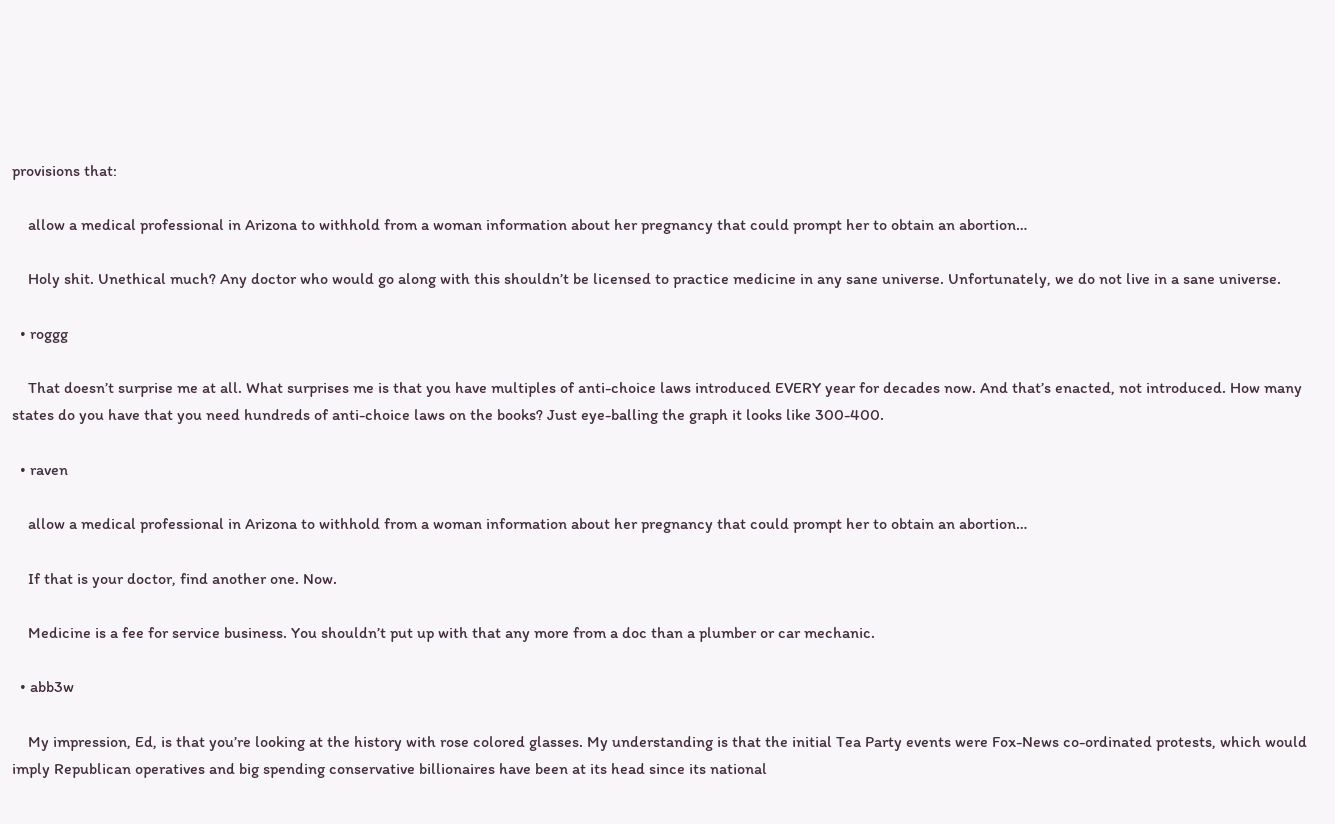provisions that:

    allow a medical professional in Arizona to withhold from a woman information about her pregnancy that could prompt her to obtain an abortion…

    Holy shit. Unethical much? Any doctor who would go along with this shouldn’t be licensed to practice medicine in any sane universe. Unfortunately, we do not live in a sane universe.

  • roggg

    That doesn’t surprise me at all. What surprises me is that you have multiples of anti-choice laws introduced EVERY year for decades now. And that’s enacted, not introduced. How many states do you have that you need hundreds of anti-choice laws on the books? Just eye-balling the graph it looks like 300-400.

  • raven

    allow a medical professional in Arizona to withhold from a woman information about her pregnancy that could prompt her to obtain an abortion…

    If that is your doctor, find another one. Now.

    Medicine is a fee for service business. You shouldn’t put up with that any more from a doc than a plumber or car mechanic.

  • abb3w

    My impression, Ed, is that you’re looking at the history with rose colored glasses. My understanding is that the initial Tea Party events were Fox-News co-ordinated protests, which would imply Republican operatives and big spending conservative billionaires have been at its head since its national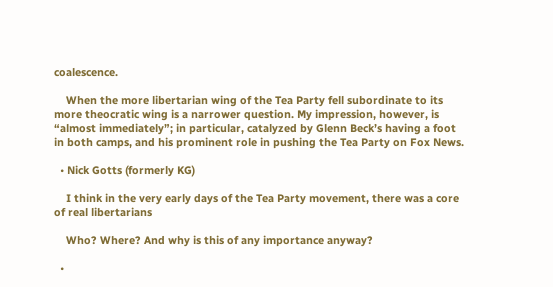coalescence.

    When the more libertarian wing of the Tea Party fell subordinate to its more theocratic wing is a narrower question. My impression, however, is “almost immediately”; in particular, catalyzed by Glenn Beck’s having a foot in both camps, and his prominent role in pushing the Tea Party on Fox News.

  • Nick Gotts (formerly KG)

    I think in the very early days of the Tea Party movement, there was a core of real libertarians

    Who? Where? And why is this of any importance anyway?

  •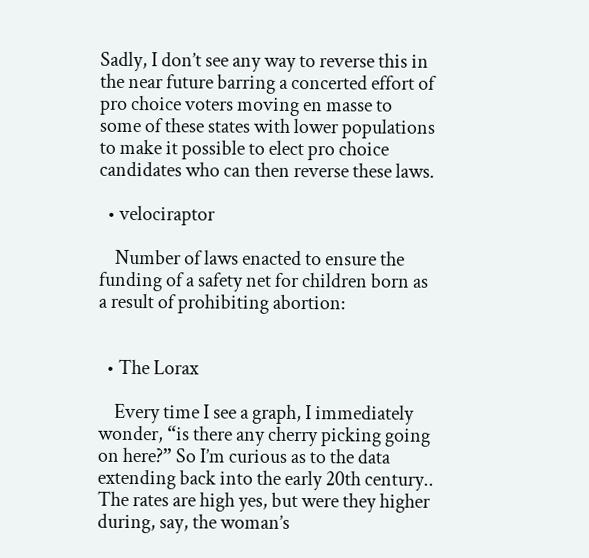Sadly, I don’t see any way to reverse this in the near future barring a concerted effort of pro choice voters moving en masse to some of these states with lower populations to make it possible to elect pro choice candidates who can then reverse these laws.

  • velociraptor

    Number of laws enacted to ensure the funding of a safety net for children born as a result of prohibiting abortion:


  • The Lorax

    Every time I see a graph, I immediately wonder, “is there any cherry picking going on here?” So I’m curious as to the data extending back into the early 20th century.. The rates are high yes, but were they higher during, say, the woman’s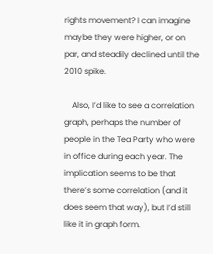rights movement? I can imagine maybe they were higher, or on par, and steadily declined until the 2010 spike.

    Also, I’d like to see a correlation graph, perhaps the number of people in the Tea Party who were in office during each year. The implication seems to be that there’s some correlation (and it does seem that way), but I’d still like it in graph form.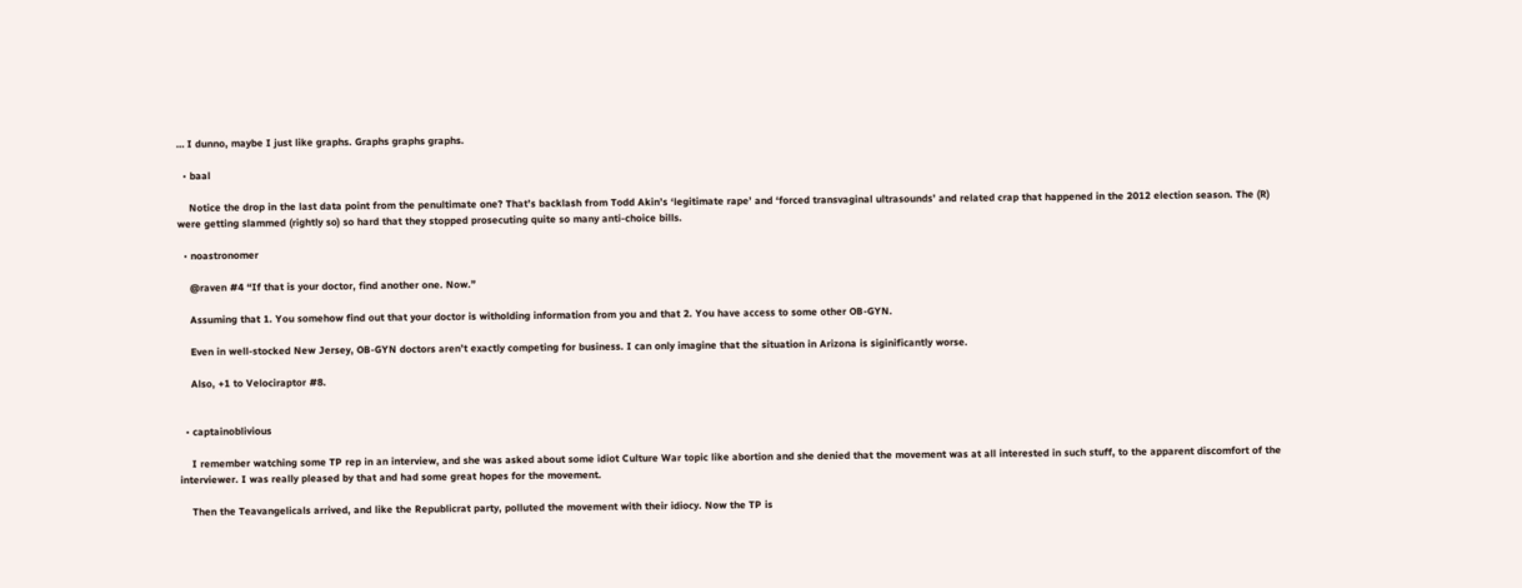… I dunno, maybe I just like graphs. Graphs graphs graphs.

  • baal

    Notice the drop in the last data point from the penultimate one? That’s backlash from Todd Akin’s ‘legitimate rape’ and ‘forced transvaginal ultrasounds’ and related crap that happened in the 2012 election season. The (R) were getting slammed (rightly so) so hard that they stopped prosecuting quite so many anti-choice bills.

  • noastronomer

    @raven #4 “If that is your doctor, find another one. Now.”

    Assuming that 1. You somehow find out that your doctor is witholding information from you and that 2. You have access to some other OB-GYN.

    Even in well-stocked New Jersey, OB-GYN doctors aren’t exactly competing for business. I can only imagine that the situation in Arizona is siginificantly worse.

    Also, +1 to Velociraptor #8.


  • captainoblivious

    I remember watching some TP rep in an interview, and she was asked about some idiot Culture War topic like abortion and she denied that the movement was at all interested in such stuff, to the apparent discomfort of the interviewer. I was really pleased by that and had some great hopes for the movement.

    Then the Teavangelicals arrived, and like the Republicrat party, polluted the movement with their idiocy. Now the TP is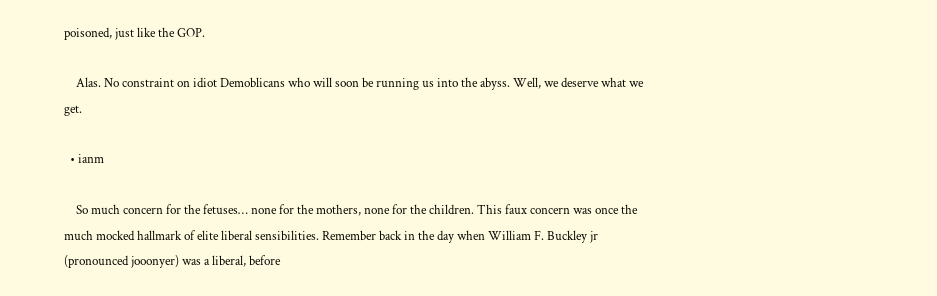poisoned, just like the GOP.

    Alas. No constraint on idiot Demoblicans who will soon be running us into the abyss. Well, we deserve what we get.

  • ianm

    So much concern for the fetuses… none for the mothers, none for the children. This faux concern was once the much mocked hallmark of elite liberal sensibilities. Remember back in the day when William F. Buckley jr (pronounced jooonyer) was a liberal, before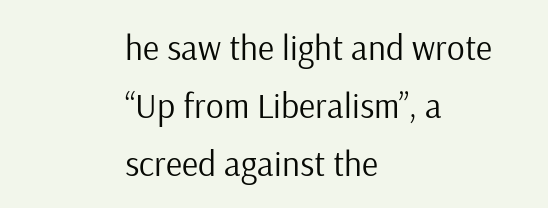he saw the light and wrote “Up from Liberalism”, a screed against the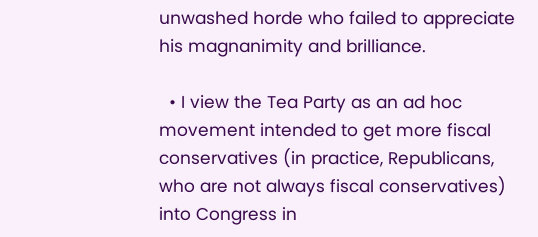unwashed horde who failed to appreciate his magnanimity and brilliance.

  • I view the Tea Party as an ad hoc movement intended to get more fiscal conservatives (in practice, Republicans, who are not always fiscal conservatives) into Congress in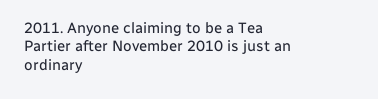2011. Anyone claiming to be a Tea Partier after November 2010 is just an ordinary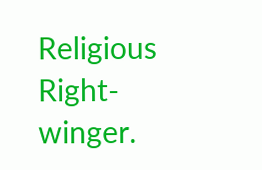Religious Right-winger.